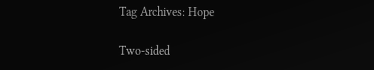Tag Archives: Hope

Two-sided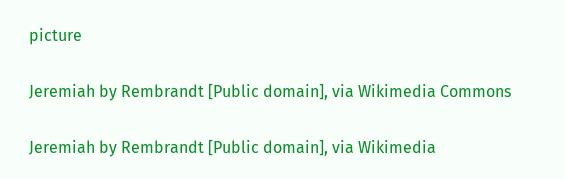picture

Jeremiah by Rembrandt [Public domain], via Wikimedia Commons

Jeremiah by Rembrandt [Public domain], via Wikimedia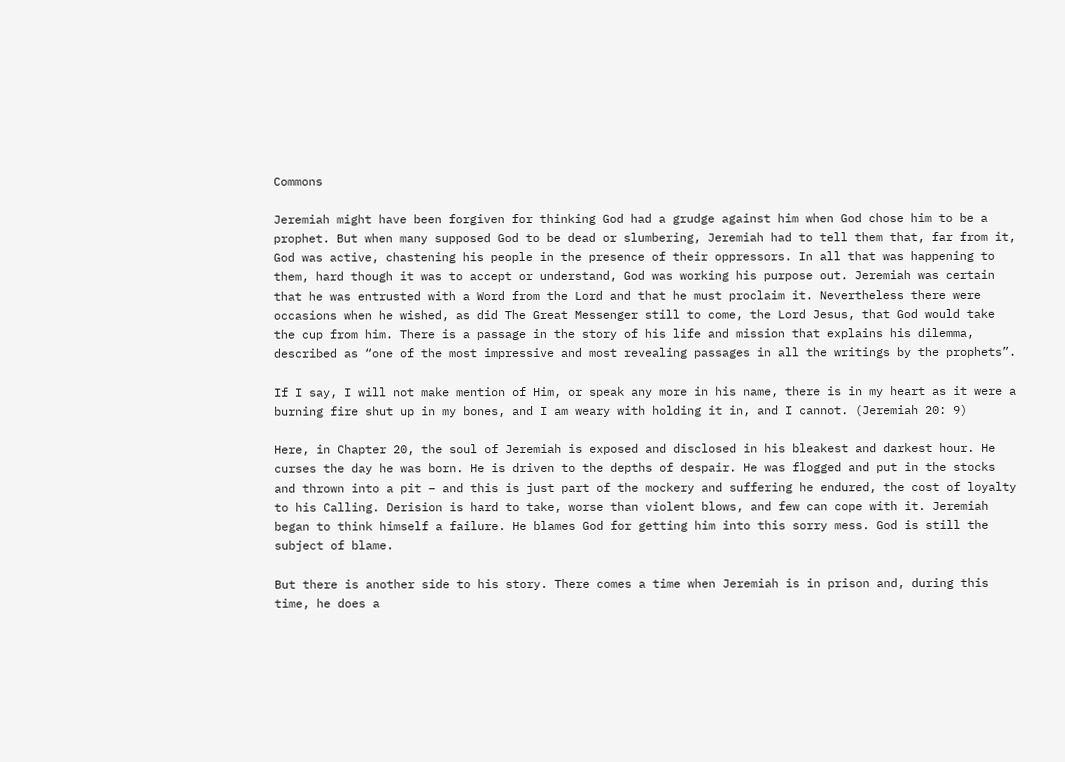Commons

Jeremiah might have been forgiven for thinking God had a grudge against him when God chose him to be a prophet. But when many supposed God to be dead or slumbering, Jeremiah had to tell them that, far from it, God was active, chastening his people in the presence of their oppressors. In all that was happening to them, hard though it was to accept or understand, God was working his purpose out. Jeremiah was certain that he was entrusted with a Word from the Lord and that he must proclaim it. Nevertheless there were occasions when he wished, as did The Great Messenger still to come, the Lord Jesus, that God would take the cup from him. There is a passage in the story of his life and mission that explains his dilemma, described as “one of the most impressive and most revealing passages in all the writings by the prophets”.

If I say, I will not make mention of Him, or speak any more in his name, there is in my heart as it were a burning fire shut up in my bones, and I am weary with holding it in, and I cannot. (Jeremiah 20: 9)

Here, in Chapter 20, the soul of Jeremiah is exposed and disclosed in his bleakest and darkest hour. He curses the day he was born. He is driven to the depths of despair. He was flogged and put in the stocks and thrown into a pit – and this is just part of the mockery and suffering he endured, the cost of loyalty to his Calling. Derision is hard to take, worse than violent blows, and few can cope with it. Jeremiah began to think himself a failure. He blames God for getting him into this sorry mess. God is still the subject of blame.

But there is another side to his story. There comes a time when Jeremiah is in prison and, during this time, he does a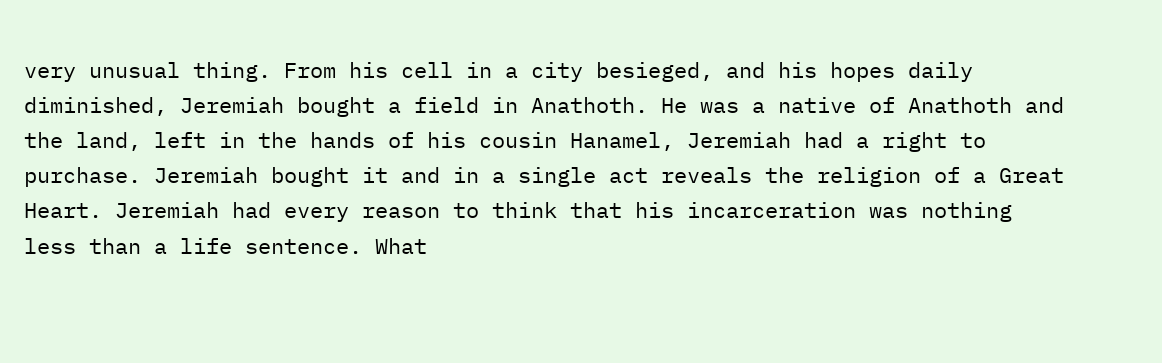very unusual thing. From his cell in a city besieged, and his hopes daily diminished, Jeremiah bought a field in Anathoth. He was a native of Anathoth and the land, left in the hands of his cousin Hanamel, Jeremiah had a right to purchase. Jeremiah bought it and in a single act reveals the religion of a Great Heart. Jeremiah had every reason to think that his incarceration was nothing less than a life sentence. What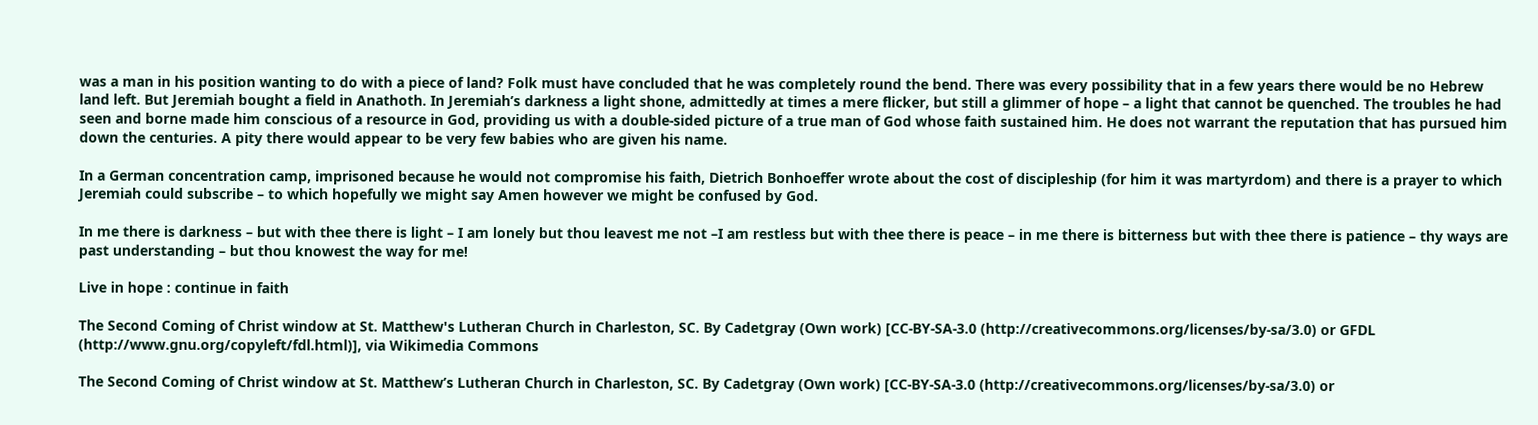was a man in his position wanting to do with a piece of land? Folk must have concluded that he was completely round the bend. There was every possibility that in a few years there would be no Hebrew land left. But Jeremiah bought a field in Anathoth. In Jeremiah’s darkness a light shone, admittedly at times a mere flicker, but still a glimmer of hope – a light that cannot be quenched. The troubles he had seen and borne made him conscious of a resource in God, providing us with a double-sided picture of a true man of God whose faith sustained him. He does not warrant the reputation that has pursued him down the centuries. A pity there would appear to be very few babies who are given his name.

In a German concentration camp, imprisoned because he would not compromise his faith, Dietrich Bonhoeffer wrote about the cost of discipleship (for him it was martyrdom) and there is a prayer to which Jeremiah could subscribe – to which hopefully we might say Amen however we might be confused by God.

In me there is darkness – but with thee there is light – I am lonely but thou leavest me not –I am restless but with thee there is peace – in me there is bitterness but with thee there is patience – thy ways are past understanding – but thou knowest the way for me!

Live in hope : continue in faith

The Second Coming of Christ window at St. Matthew's Lutheran Church in Charleston, SC. By Cadetgray (Own work) [CC-BY-SA-3.0 (http://creativecommons.org/licenses/by-sa/3.0) or GFDL (http://www.gnu.org/copyleft/fdl.html)], via Wikimedia Commons

The Second Coming of Christ window at St. Matthew’s Lutheran Church in Charleston, SC. By Cadetgray (Own work) [CC-BY-SA-3.0 (http://creativecommons.org/licenses/by-sa/3.0) or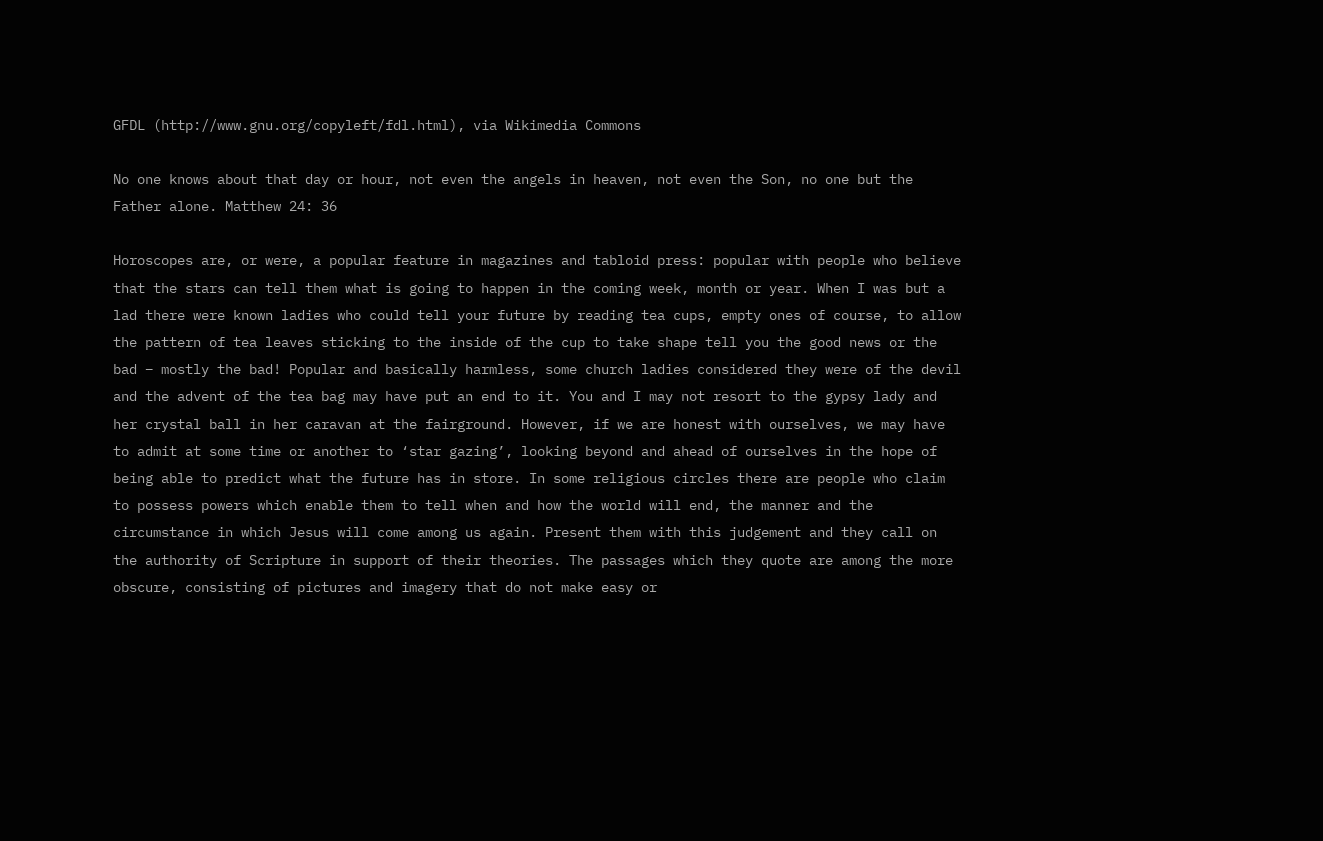GFDL (http://www.gnu.org/copyleft/fdl.html), via Wikimedia Commons

No one knows about that day or hour, not even the angels in heaven, not even the Son, no one but the Father alone. Matthew 24: 36

Horoscopes are, or were, a popular feature in magazines and tabloid press: popular with people who believe that the stars can tell them what is going to happen in the coming week, month or year. When I was but a lad there were known ladies who could tell your future by reading tea cups, empty ones of course, to allow the pattern of tea leaves sticking to the inside of the cup to take shape tell you the good news or the bad – mostly the bad! Popular and basically harmless, some church ladies considered they were of the devil and the advent of the tea bag may have put an end to it. You and I may not resort to the gypsy lady and her crystal ball in her caravan at the fairground. However, if we are honest with ourselves, we may have to admit at some time or another to ‘star gazing’, looking beyond and ahead of ourselves in the hope of being able to predict what the future has in store. In some religious circles there are people who claim to possess powers which enable them to tell when and how the world will end, the manner and the circumstance in which Jesus will come among us again. Present them with this judgement and they call on the authority of Scripture in support of their theories. The passages which they quote are among the more obscure, consisting of pictures and imagery that do not make easy or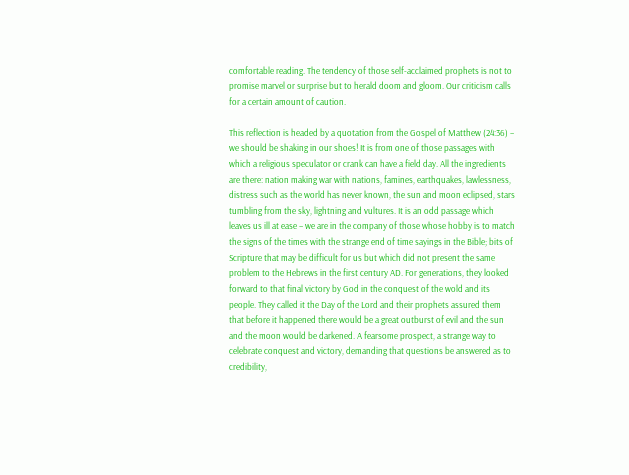comfortable reading. The tendency of those self-acclaimed prophets is not to promise marvel or surprise but to herald doom and gloom. Our criticism calls for a certain amount of caution.

This reflection is headed by a quotation from the Gospel of Matthew (24:36) – we should be shaking in our shoes! It is from one of those passages with which a religious speculator or crank can have a field day. All the ingredients are there: nation making war with nations, famines, earthquakes, lawlessness, distress such as the world has never known, the sun and moon eclipsed, stars tumbling from the sky, lightning and vultures. It is an odd passage which leaves us ill at ease – we are in the company of those whose hobby is to match the signs of the times with the strange end of time sayings in the Bible; bits of Scripture that may be difficult for us but which did not present the same problem to the Hebrews in the first century AD. For generations, they looked forward to that final victory by God in the conquest of the wold and its people. They called it the Day of the Lord and their prophets assured them that before it happened there would be a great outburst of evil and the sun and the moon would be darkened. A fearsome prospect, a strange way to celebrate conquest and victory, demanding that questions be answered as to credibility,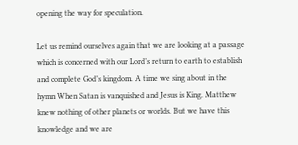opening the way for speculation.

Let us remind ourselves again that we are looking at a passage which is concerned with our Lord’s return to earth to establish and complete God’s kingdom. A time we sing about in the hymn When Satan is vanquished and Jesus is King. Matthew knew nothing of other planets or worlds. But we have this knowledge and we are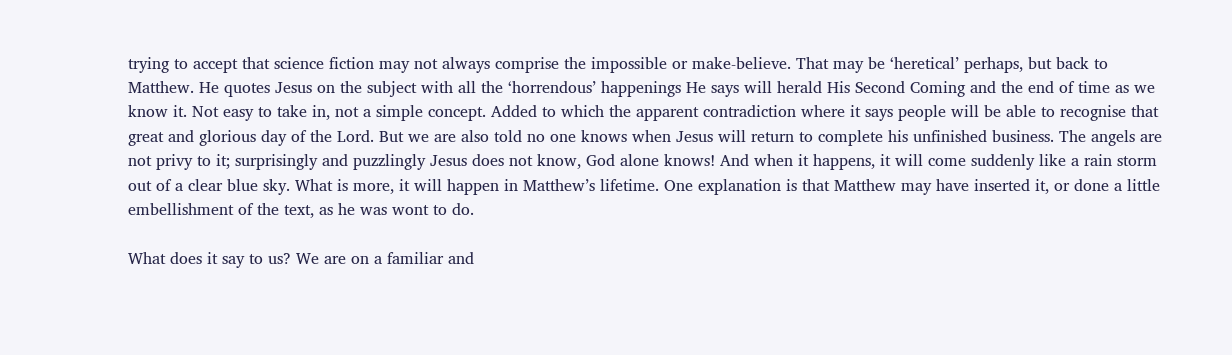trying to accept that science fiction may not always comprise the impossible or make-believe. That may be ‘heretical’ perhaps, but back to Matthew. He quotes Jesus on the subject with all the ‘horrendous’ happenings He says will herald His Second Coming and the end of time as we know it. Not easy to take in, not a simple concept. Added to which the apparent contradiction where it says people will be able to recognise that great and glorious day of the Lord. But we are also told no one knows when Jesus will return to complete his unfinished business. The angels are not privy to it; surprisingly and puzzlingly Jesus does not know, God alone knows! And when it happens, it will come suddenly like a rain storm out of a clear blue sky. What is more, it will happen in Matthew’s lifetime. One explanation is that Matthew may have inserted it, or done a little embellishment of the text, as he was wont to do.

What does it say to us? We are on a familiar and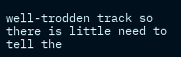well-trodden track so there is little need to tell the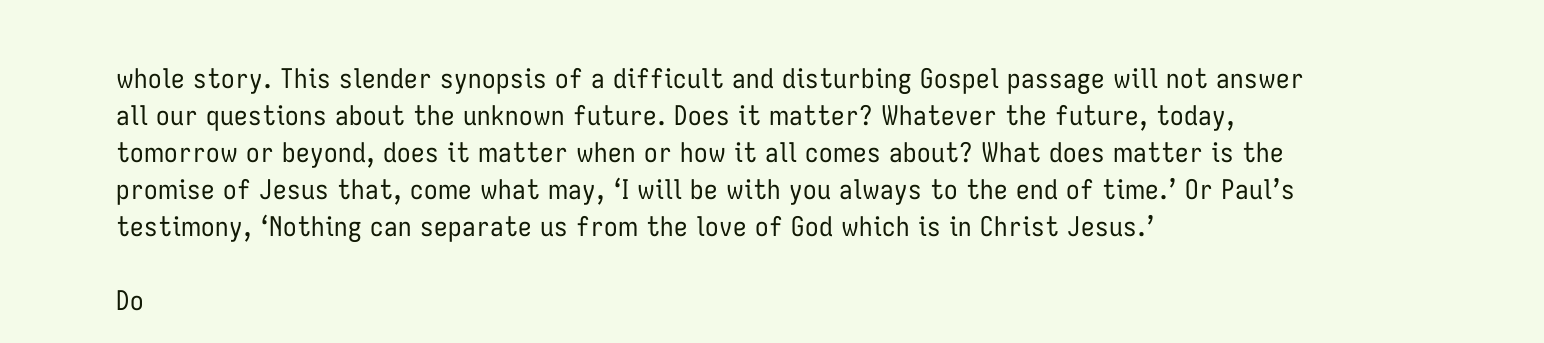whole story. This slender synopsis of a difficult and disturbing Gospel passage will not answer all our questions about the unknown future. Does it matter? Whatever the future, today, tomorrow or beyond, does it matter when or how it all comes about? What does matter is the promise of Jesus that, come what may, ‘I will be with you always to the end of time.’ Or Paul’s testimony, ‘Nothing can separate us from the love of God which is in Christ Jesus.’

Do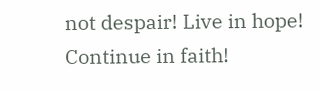not despair! Live in hope! Continue in faith!